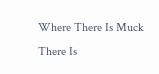Where There Is Muck There Is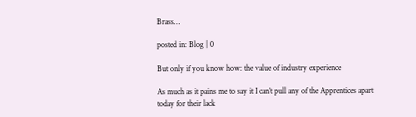Brass…

posted in: Blog | 0

But only if you know how: the value of industry experience

As much as it pains me to say it I can’t pull any of the Apprentices apart today for their lack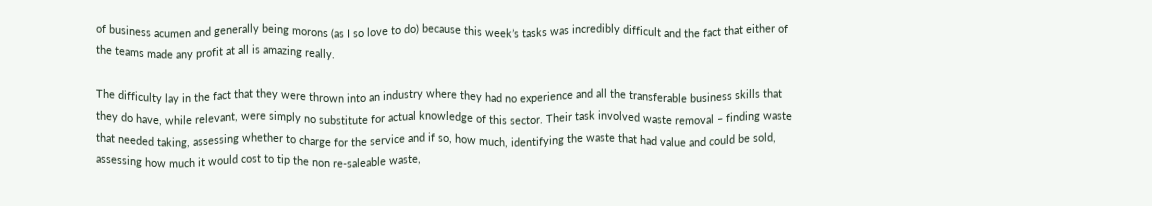of business acumen and generally being morons (as I so love to do) because this week’s tasks was incredibly difficult and the fact that either of the teams made any profit at all is amazing really.

The difficulty lay in the fact that they were thrown into an industry where they had no experience and all the transferable business skills that they do have, while relevant, were simply no substitute for actual knowledge of this sector. Their task involved waste removal – finding waste that needed taking, assessing whether to charge for the service and if so, how much, identifying the waste that had value and could be sold, assessing how much it would cost to tip the non re-saleable waste,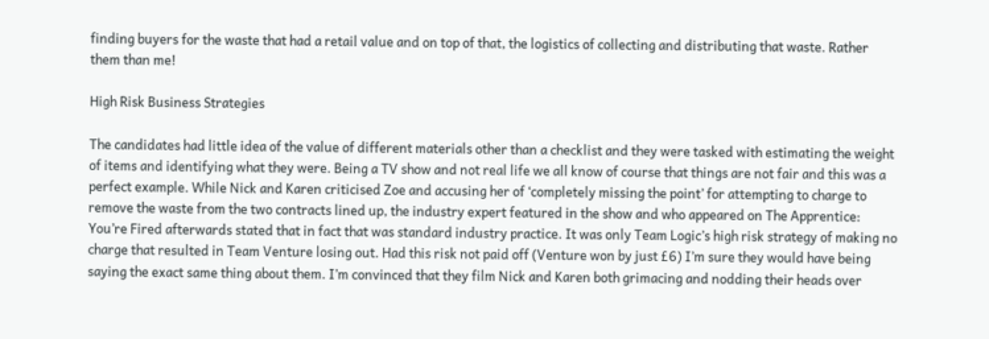finding buyers for the waste that had a retail value and on top of that, the logistics of collecting and distributing that waste. Rather them than me!

High Risk Business Strategies

The candidates had little idea of the value of different materials other than a checklist and they were tasked with estimating the weight of items and identifying what they were. Being a TV show and not real life we all know of course that things are not fair and this was a perfect example. While Nick and Karen criticised Zoe and accusing her of ‘completely missing the point’ for attempting to charge to remove the waste from the two contracts lined up, the industry expert featured in the show and who appeared on The Apprentice: You’re Fired afterwards stated that in fact that was standard industry practice. It was only Team Logic’s high risk strategy of making no charge that resulted in Team Venture losing out. Had this risk not paid off (Venture won by just £6) I’m sure they would have being saying the exact same thing about them. I’m convinced that they film Nick and Karen both grimacing and nodding their heads over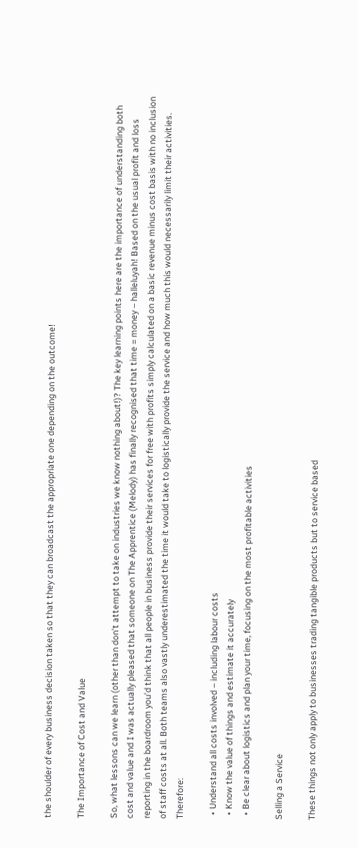the shoulder of every business decision taken so that they can broadcast the appropriate one depending on the outcome!

The Importance of Cost and Value

So, what lessons can we learn (other than don’t attempt to take on industries we know nothing about!)? The key learning points here are the importance of understanding both cost and value and I was actually pleased that someone on The Apprentice (Melody) has finally recognised that time = money – halleluyah! Based on the usual profit and loss reporting in the boardroom you’d think that all people in business provide their services for free with profits simply calculated on a basic revenue minus cost basis with no inclusion of staff costs at all. Both teams also vastly underestimated the time it would take to logistically provide the service and how much this would necessarily limit their activities. Therefore:

  • Understand all costs involved – including labour costs
  • Know the value of things and estimate it accurately
  • Be clear about logistics and plan your time, focusing on the most profitable activities

Selling a Service

These things not only apply to businesses trading tangible products but to service based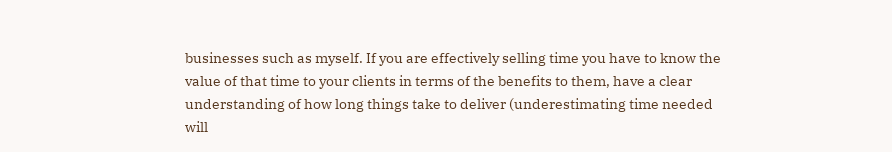businesses such as myself. If you are effectively selling time you have to know the value of that time to your clients in terms of the benefits to them, have a clear understanding of how long things take to deliver (underestimating time needed will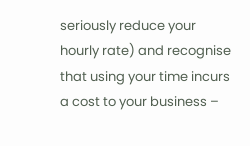seriously reduce your hourly rate) and recognise that using your time incurs a cost to your business –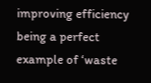improving efficiency being a perfect example of ‘waste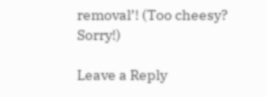removal’! (Too cheesy? Sorry!)

Leave a Reply